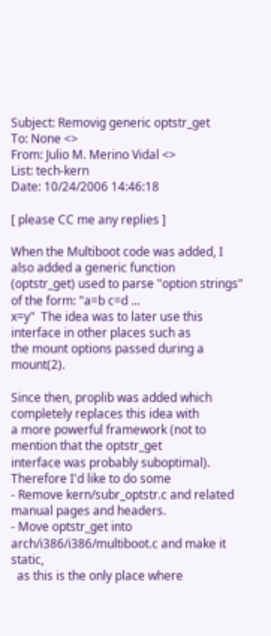Subject: Removig generic optstr_get
To: None <>
From: Julio M. Merino Vidal <>
List: tech-kern
Date: 10/24/2006 14:46:18

[ please CC me any replies ]

When the Multiboot code was added, I also added a generic function
(optstr_get) used to parse "option strings" of the form: "a=b c=d ...
x=y"  The idea was to later use this interface in other places such as
the mount options passed during a mount(2).

Since then, proplib was added which completely replaces this idea with
a more powerful framework (not to mention that the optstr_get
interface was probably suboptimal).  Therefore I'd like to do some
- Remove kern/subr_optstr.c and related manual pages and headers.
- Move optstr_get into arch/i386/i386/multiboot.c and make it static,
  as this is the only place where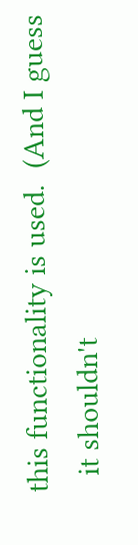this functionality is used.  (And I guess
  it shouldn't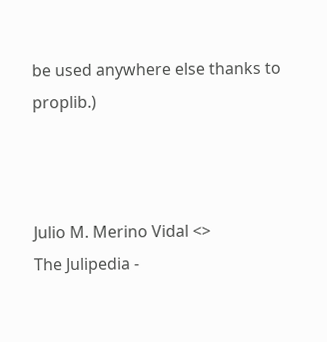be used anywhere else thanks to proplib.)



Julio M. Merino Vidal <>
The Julipedia -